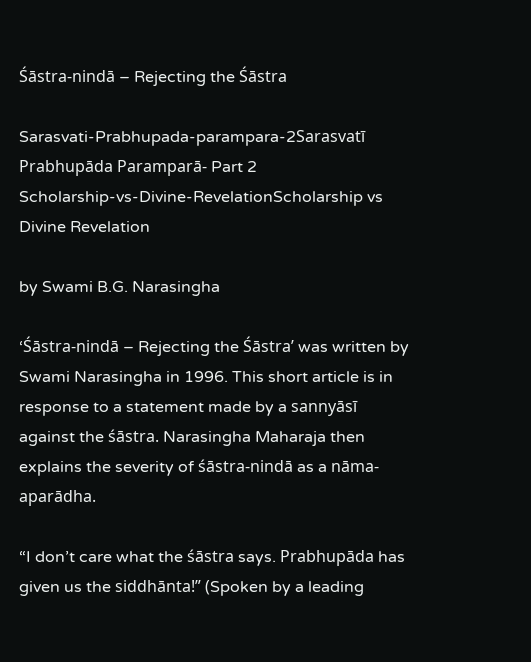Śāstra-nindā – Rejecting the Śāstra

Sarasvati-Prabhupada-parampara-2Sarasvatī Prabhupāda Paramparā- Part 2
Scholarship-vs-Divine-RevelationScholarship vs Divine Revelation

by Swami B.G. Narasingha

‘Śāstra-nindā – Rejecting the Śāstra’ was written by Swami Narasingha in 1996. This short article is in response to a statement made by a sannyāsī against the śāstra. Narasingha Maharaja then explains the severity of śāstra-nindā as a nāma-aparādha.

“I don’t care what the śāstra says. Prabhupāda has given us the siddhānta!” (Spoken by a leading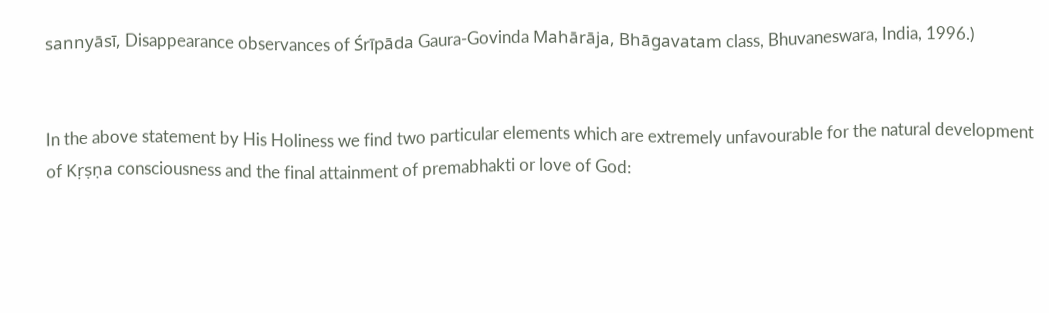sannyāsī, Disappearance observances of Śrīpāda Gaura-Govinda Mahārāja, Bhāgavatam class, Bhuvaneswara, India, 1996.)


In the above statement by His Holiness we find two particular elements which are extremely unfavourable for the natural development of Kṛṣṇa consciousness and the final attainment of premabhakti or love of God: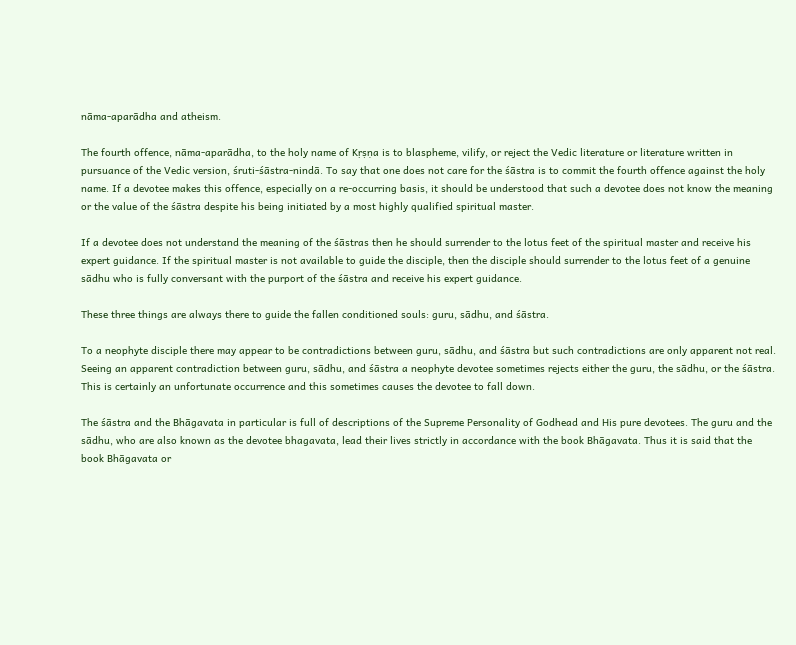nāma-aparādha and atheism.

The fourth offence, nāma-aparādha, to the holy name of Kṛṣṇa is to blaspheme, vilify, or reject the Vedic literature or literature written in pursuance of the Vedic version, śruti-śāstra-nindā. To say that one does not care for the śāstra is to commit the fourth offence against the holy name. If a devotee makes this offence, especially on a re-occurring basis, it should be understood that such a devotee does not know the meaning or the value of the śāstra despite his being initiated by a most highly qualified spiritual master.

If a devotee does not understand the meaning of the śāstras then he should surrender to the lotus feet of the spiritual master and receive his expert guidance. If the spiritual master is not available to guide the disciple, then the disciple should surrender to the lotus feet of a genuine sādhu who is fully conversant with the purport of the śāstra and receive his expert guidance.

These three things are always there to guide the fallen conditioned souls: guru, sādhu, and śāstra.

To a neophyte disciple there may appear to be contradictions between guru, sādhu, and śāstra but such contradictions are only apparent not real. Seeing an apparent contradiction between guru, sādhu, and śāstra a neophyte devotee sometimes rejects either the guru, the sādhu, or the śāstra. This is certainly an unfortunate occurrence and this sometimes causes the devotee to fall down.

The śāstra and the Bhāgavata in particular is full of descriptions of the Supreme Personality of Godhead and His pure devotees. The guru and the sādhu, who are also known as the devotee bhagavata, lead their lives strictly in accordance with the book Bhāgavata. Thus it is said that the book Bhāgavata or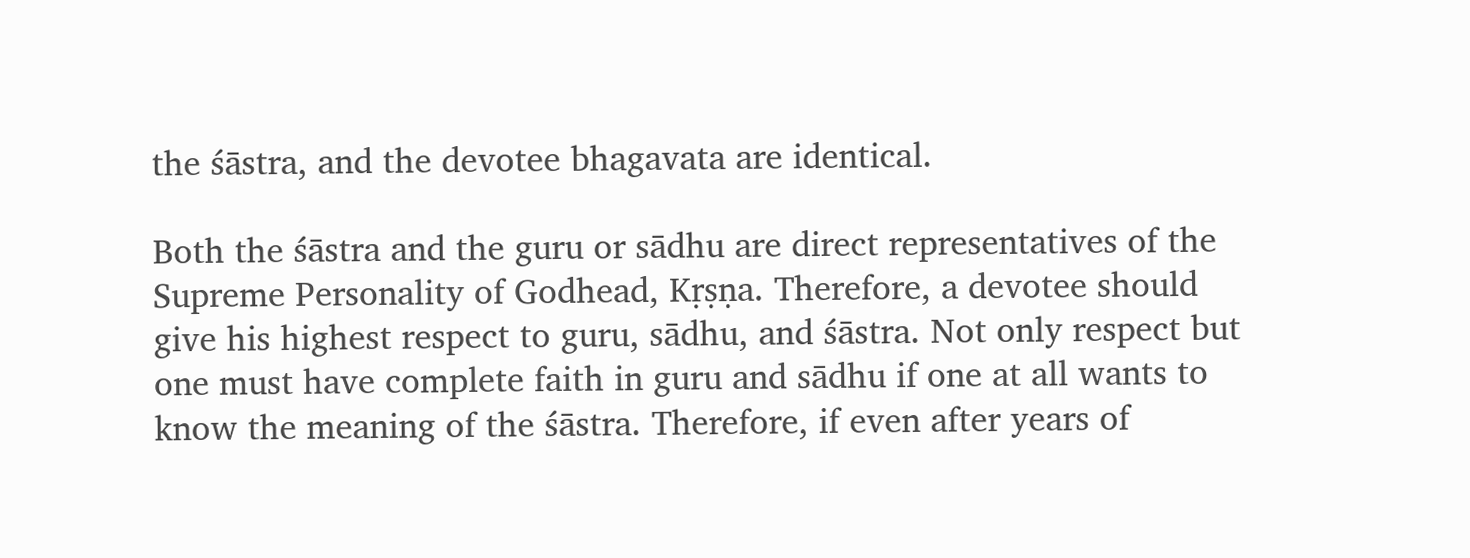the śāstra, and the devotee bhagavata are identical.

Both the śāstra and the guru or sādhu are direct representatives of the Supreme Personality of Godhead, Kṛṣṇa. Therefore, a devotee should give his highest respect to guru, sādhu, and śāstra. Not only respect but one must have complete faith in guru and sādhu if one at all wants to know the meaning of the śāstra. Therefore, if even after years of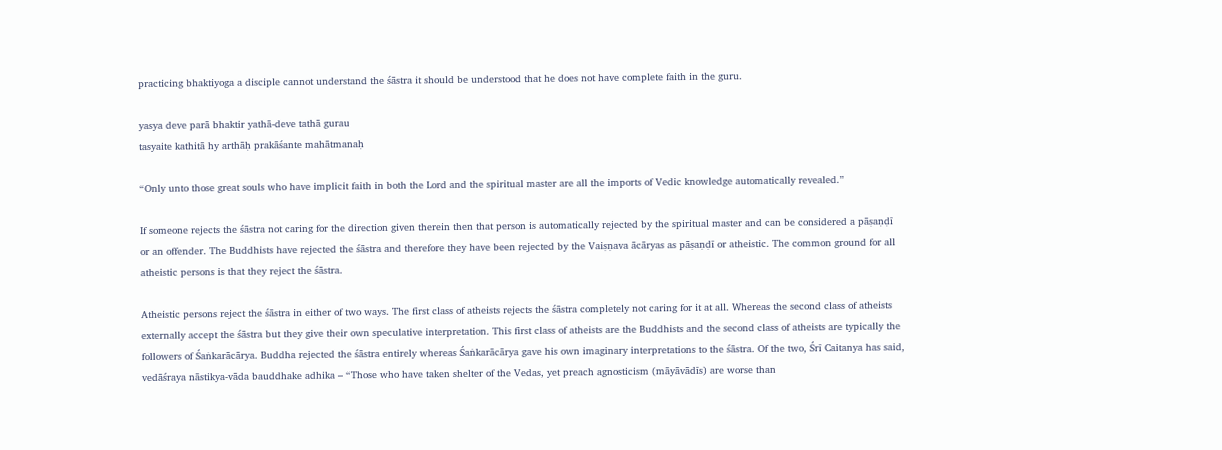practicing bhaktiyoga a disciple cannot understand the śāstra it should be understood that he does not have complete faith in the guru.

yasya deve parā bhaktir yathā-deve tathā gurau
tasyaite kathitā hy arthāḥ prakāśante mahātmanaḥ

“Only unto those great souls who have implicit faith in both the Lord and the spiritual master are all the imports of Vedic knowledge automatically revealed.”

If someone rejects the śāstra not caring for the direction given therein then that person is automatically rejected by the spiritual master and can be considered a pāṣaṇḍī or an offender. The Buddhists have rejected the śāstra and therefore they have been rejected by the Vaiṣṇava ācāryas as pāṣaṇḍī or atheistic. The common ground for all atheistic persons is that they reject the śāstra.

Atheistic persons reject the śāstra in either of two ways. The first class of atheists rejects the śāstra completely not caring for it at all. Whereas the second class of atheists externally accept the śāstra but they give their own speculative interpretation. This first class of atheists are the Buddhists and the second class of atheists are typically the followers of Śaṅkarācārya. Buddha rejected the śāstra entirely whereas Śaṅkarācārya gave his own imaginary interpretations to the śāstra. Of the two, Śrī Caitanya has said, vedāśraya nāstikya-vāda bauddhake adhika – “Those who have taken shelter of the Vedas, yet preach agnosticism (māyāvādīs) are worse than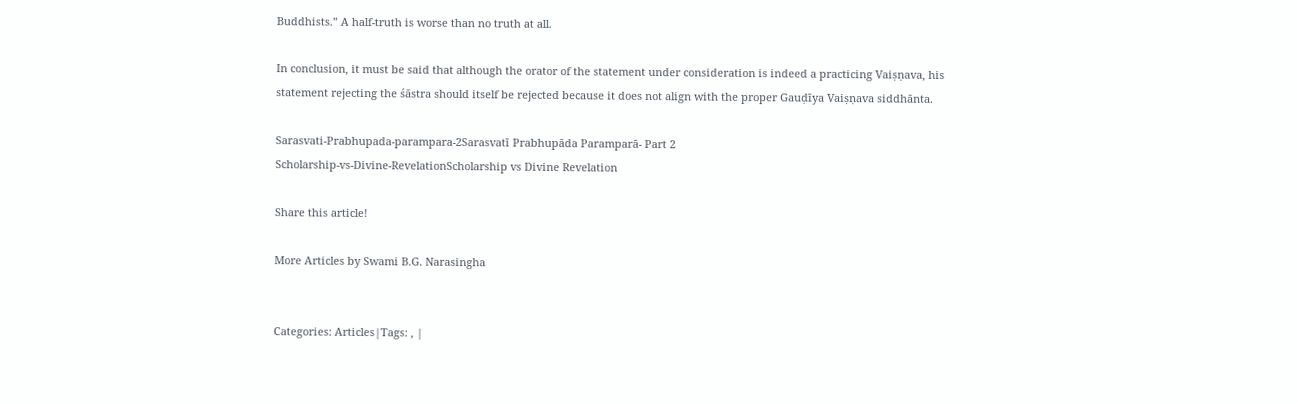Buddhists.” A half-truth is worse than no truth at all.

In conclusion, it must be said that although the orator of the statement under consideration is indeed a practicing Vaiṣṇava, his statement rejecting the śāstra should itself be rejected because it does not align with the proper Gauḍīya Vaiṣṇava siddhānta.

Sarasvati-Prabhupada-parampara-2Sarasvatī Prabhupāda Paramparā- Part 2
Scholarship-vs-Divine-RevelationScholarship vs Divine Revelation

Share this article!

More Articles by Swami B.G. Narasingha


Categories: Articles|Tags: , |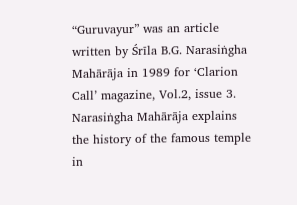“Guruvayur” was an article written by Śrīla B.G. Narasiṅgha Mahārāja in 1989 for ‘Clarion Call’ magazine, Vol.2, issue 3. Narasiṅgha Mahārāja explains the history of the famous temple in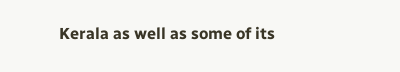Kerala as well as some of its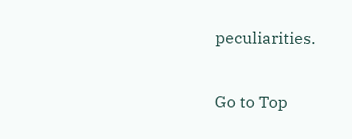peculiarities.

Go to Top